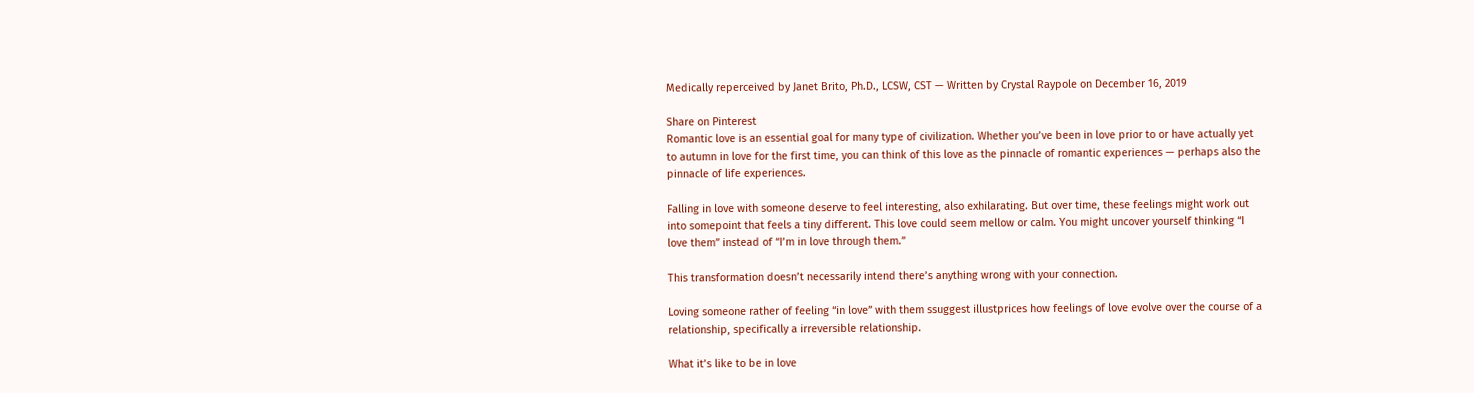Medically reperceived by Janet Brito, Ph.D., LCSW, CST — Written by Crystal Raypole on December 16, 2019

Share on Pinterest
Romantic love is an essential goal for many type of civilization. Whether you’ve been in love prior to or have actually yet to autumn in love for the first time, you can think of this love as the pinnacle of romantic experiences — perhaps also the pinnacle of life experiences.

Falling in love with someone deserve to feel interesting, also exhilarating. But over time, these feelings might work out into somepoint that feels a tiny different. This love could seem mellow or calm. You might uncover yourself thinking “I love them” instead of “I’m in love through them.”

This transformation doesn’t necessarily intend there’s anything wrong with your connection.

Loving someone rather of feeling “in love” with them ssuggest illustprices how feelings of love evolve over the course of a relationship, specifically a irreversible relationship.

What it’s like to be in love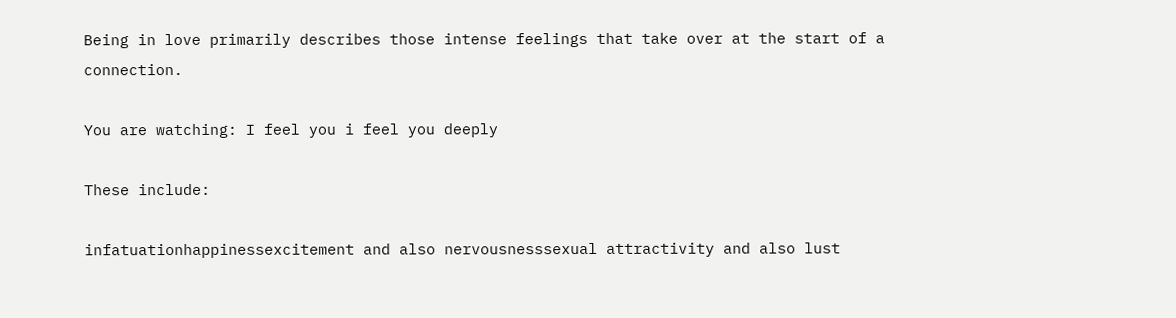Being in love primarily describes those intense feelings that take over at the start of a connection.

You are watching: I feel you i feel you deeply

These include:

infatuationhappinessexcitement and also nervousnesssexual attractivity and also lust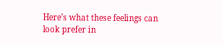Here’s what these feelings can look prefer in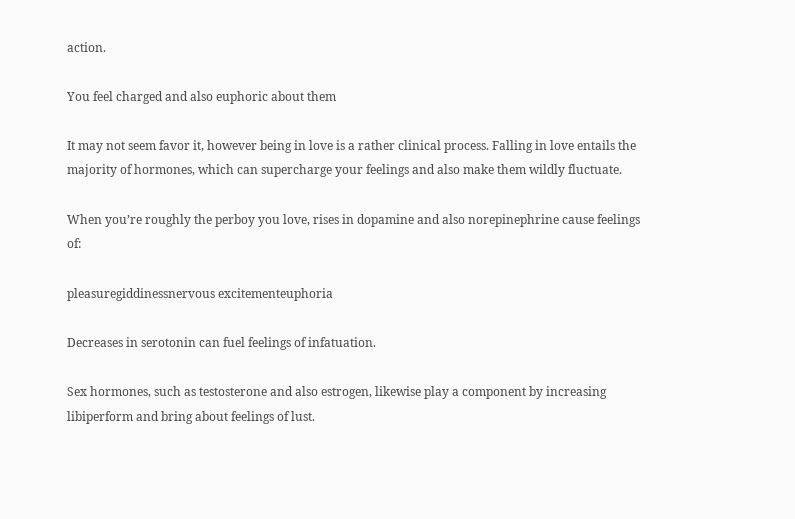action.

You feel charged and also euphoric about them

It may not seem favor it, however being in love is a rather clinical process. Falling in love entails the majority of hormones, which can supercharge your feelings and also make them wildly fluctuate.

When you’re roughly the perboy you love, rises in dopamine and also norepinephrine cause feelings of:

pleasuregiddinessnervous excitementeuphoria

Decreases in serotonin can fuel feelings of infatuation.

Sex hormones, such as testosterone and also estrogen, likewise play a component by increasing libiperform and bring about feelings of lust.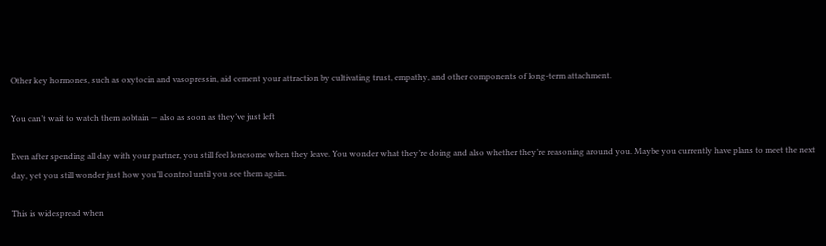Other key hormones, such as oxytocin and vasopressin, aid cement your attraction by cultivating trust, empathy, and other components of long-term attachment.

You can’t wait to watch them aobtain — also as soon as they’ve just left

Even after spending all day with your partner, you still feel lonesome when they leave. You wonder what they’re doing and also whether they’re reasoning around you. Maybe you currently have plans to meet the next day, yet you still wonder just how you’ll control until you see them again.

This is widespread when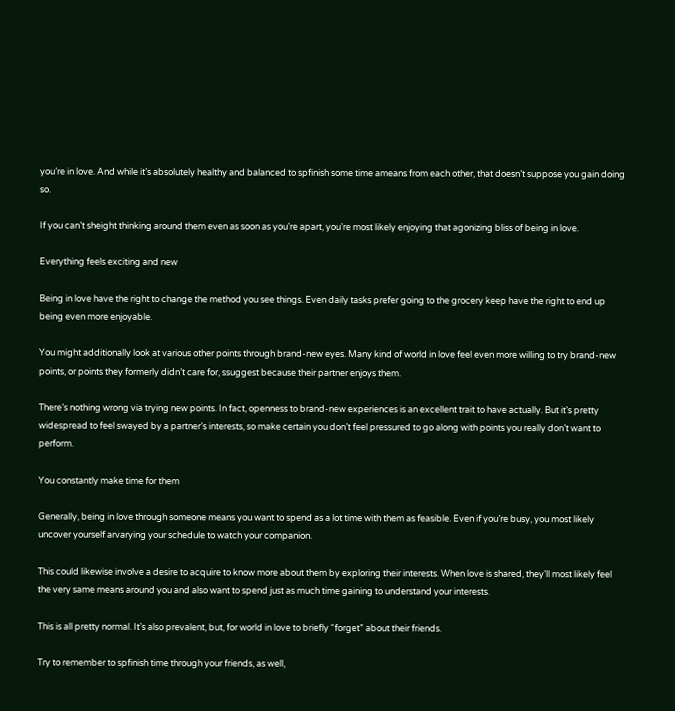you’re in love. And while it’s absolutely healthy and balanced to spfinish some time ameans from each other, that doesn’t suppose you gain doing so.

If you can’t sheight thinking around them even as soon as you’re apart, you’re most likely enjoying that agonizing bliss of being in love.

Everything feels exciting and new

Being in love have the right to change the method you see things. Even daily tasks prefer going to the grocery keep have the right to end up being even more enjoyable.

You might additionally look at various other points through brand-new eyes. Many kind of world in love feel even more willing to try brand-new points, or points they formerly didn’t care for, ssuggest because their partner enjoys them.

There’s nothing wrong via trying new points. In fact, openness to brand-new experiences is an excellent trait to have actually. But it’s pretty widespread to feel swayed by a partner’s interests, so make certain you don’t feel pressured to go along with points you really don’t want to perform.

You constantly make time for them

Generally, being in love through someone means you want to spend as a lot time with them as feasible. Even if you’re busy, you most likely uncover yourself arvarying your schedule to watch your companion.

This could likewise involve a desire to acquire to know more about them by exploring their interests. When love is shared, they’ll most likely feel the very same means around you and also want to spend just as much time gaining to understand your interests.

This is all pretty normal. It’s also prevalent, but, for world in love to briefly “forget” about their friends.

Try to remember to spfinish time through your friends, as well,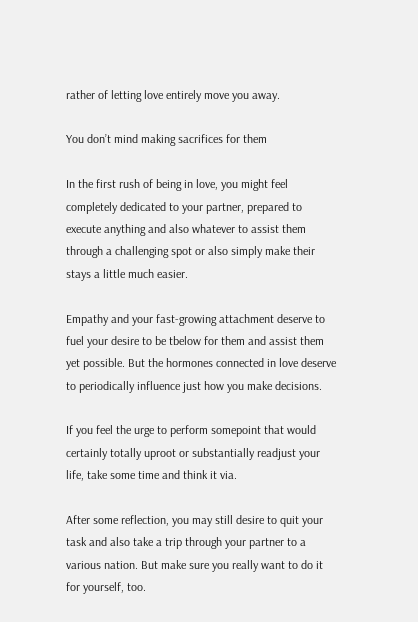rather of letting love entirely move you away.

You don’t mind making sacrifices for them

In the first rush of being in love, you might feel completely dedicated to your partner, prepared to execute anything and also whatever to assist them through a challenging spot or also simply make their stays a little much easier.

Empathy and your fast-growing attachment deserve to fuel your desire to be tbelow for them and assist them yet possible. But the hormones connected in love deserve to periodically influence just how you make decisions.

If you feel the urge to perform somepoint that would certainly totally uproot or substantially readjust your life, take some time and think it via.

After some reflection, you may still desire to quit your task and also take a trip through your partner to a various nation. But make sure you really want to do it for yourself, too.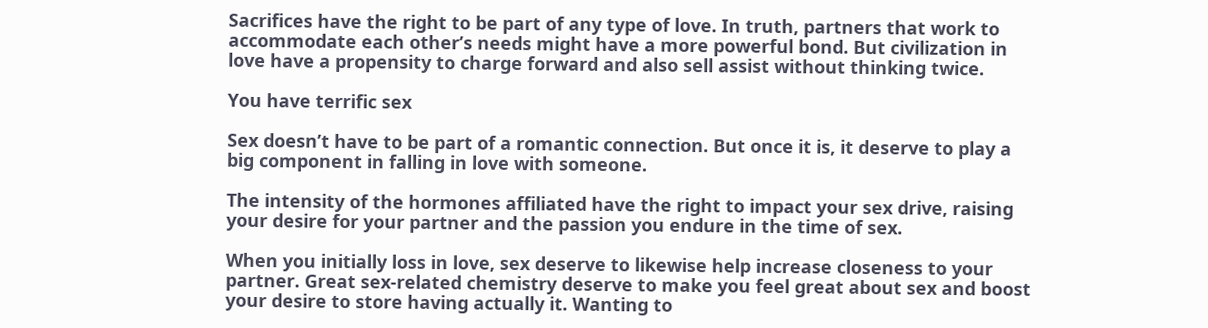Sacrifices have the right to be part of any type of love. In truth, partners that work to accommodate each other’s needs might have a more powerful bond. But civilization in love have a propensity to charge forward and also sell assist without thinking twice.

You have terrific sex

Sex doesn’t have to be part of a romantic connection. But once it is, it deserve to play a big component in falling in love with someone.

The intensity of the hormones affiliated have the right to impact your sex drive, raising your desire for your partner and the passion you endure in the time of sex.

When you initially loss in love, sex deserve to likewise help increase closeness to your partner. Great sex-related chemistry deserve to make you feel great about sex and boost your desire to store having actually it. Wanting to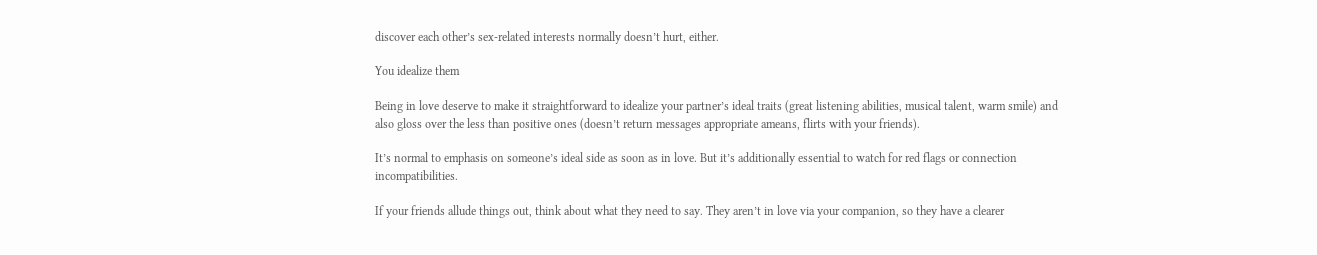discover each other’s sex-related interests normally doesn’t hurt, either.

You idealize them

Being in love deserve to make it straightforward to idealize your partner’s ideal traits (great listening abilities, musical talent, warm smile) and also gloss over the less than positive ones (doesn’t return messages appropriate ameans, flirts with your friends).

It’s normal to emphasis on someone’s ideal side as soon as in love. But it’s additionally essential to watch for red flags or connection incompatibilities.

If your friends allude things out, think about what they need to say. They aren’t in love via your companion, so they have a clearer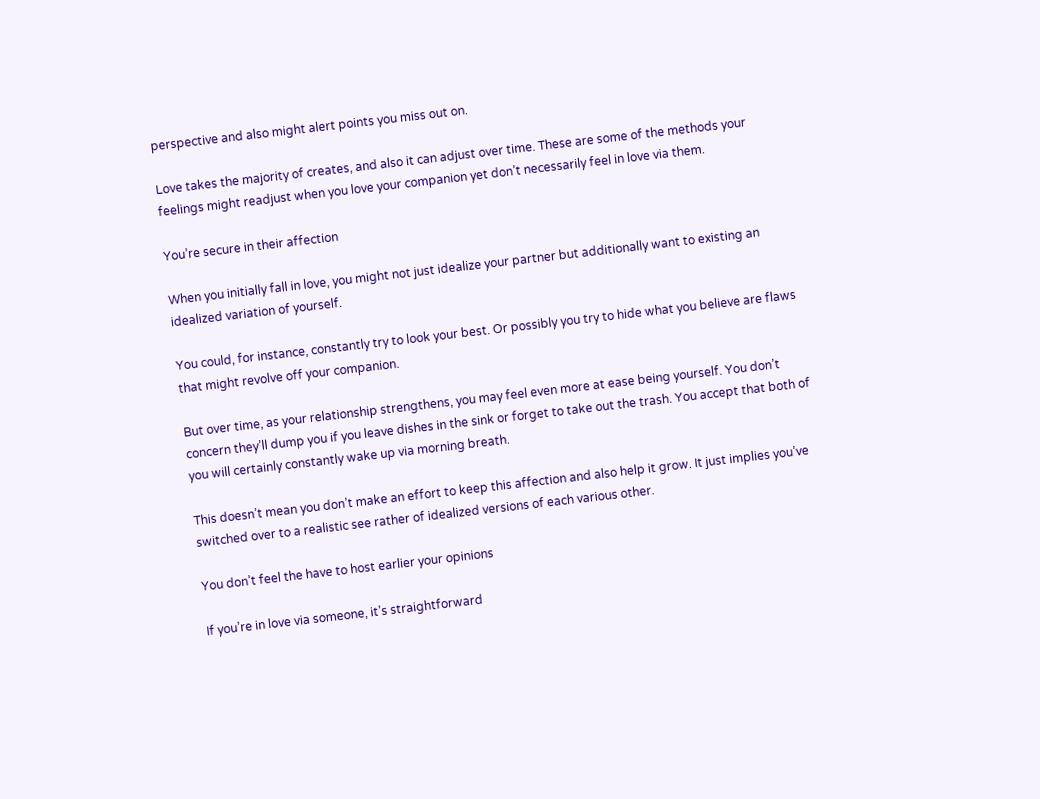perspective and also might alert points you miss out on.

Love takes the majority of creates, and also it can adjust over time. These are some of the methods your feelings might readjust when you love your companion yet don’t necessarily feel in love via them.

You’re secure in their affection

When you initially fall in love, you might not just idealize your partner but additionally want to existing an idealized variation of yourself.

You could, for instance, constantly try to look your best. Or possibly you try to hide what you believe are flaws that might revolve off your companion.

But over time, as your relationship strengthens, you may feel even more at ease being yourself. You don’t concern they’ll dump you if you leave dishes in the sink or forget to take out the trash. You accept that both of you will certainly constantly wake up via morning breath.

This doesn’t mean you don’t make an effort to keep this affection and also help it grow. It just implies you’ve switched over to a realistic see rather of idealized versions of each various other.

You don’t feel the have to host earlier your opinions

If you’re in love via someone, it’s straightforward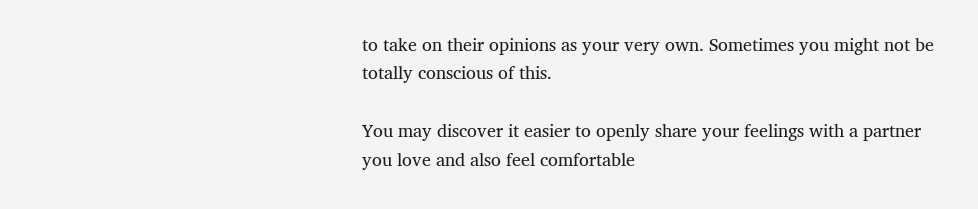to take on their opinions as your very own. Sometimes you might not be totally conscious of this.

You may discover it easier to openly share your feelings with a partner you love and also feel comfortable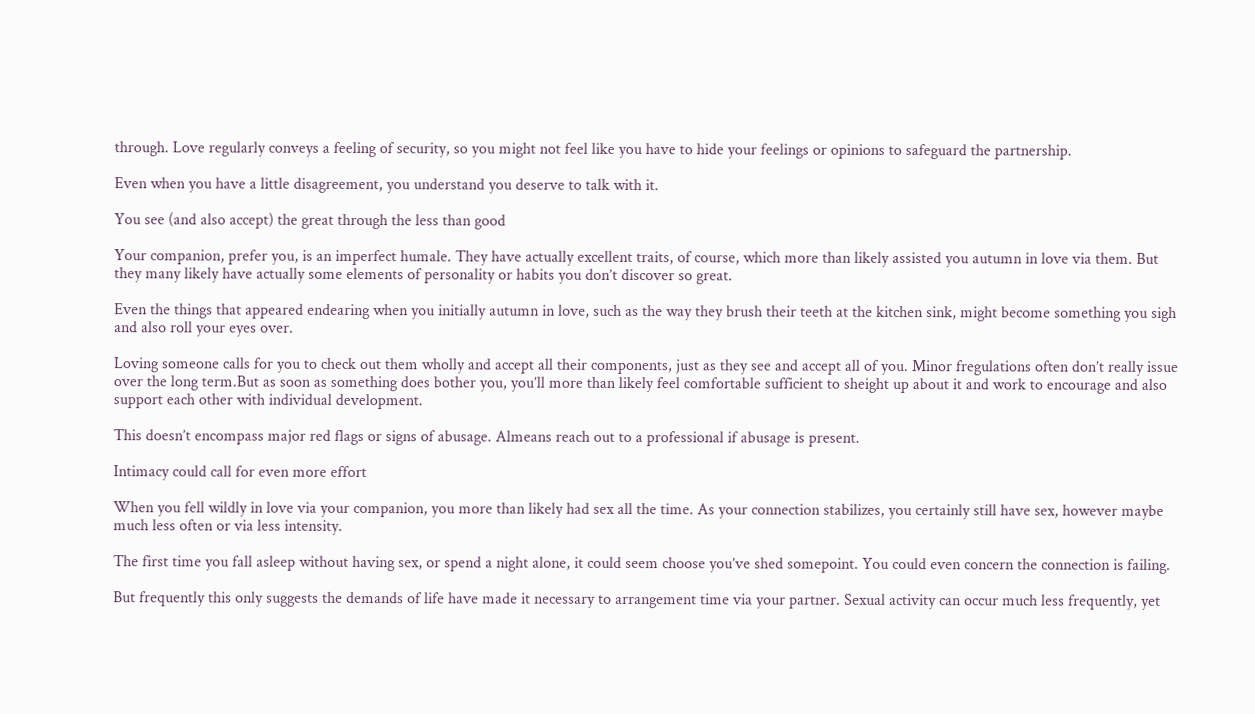through. Love regularly conveys a feeling of security, so you might not feel like you have to hide your feelings or opinions to safeguard the partnership.

Even when you have a little disagreement, you understand you deserve to talk with it.

You see (and also accept) the great through the less than good

Your companion, prefer you, is an imperfect humale. They have actually excellent traits, of course, which more than likely assisted you autumn in love via them. But they many likely have actually some elements of personality or habits you don’t discover so great.

Even the things that appeared endearing when you initially autumn in love, such as the way they brush their teeth at the kitchen sink, might become something you sigh and also roll your eyes over.

Loving someone calls for you to check out them wholly and accept all their components, just as they see and accept all of you. Minor fregulations often don’t really issue over the long term.But as soon as something does bother you, you’ll more than likely feel comfortable sufficient to sheight up about it and work to encourage and also support each other with individual development.

This doesn’t encompass major red flags or signs of abusage. Almeans reach out to a professional if abusage is present.

Intimacy could call for even more effort

When you fell wildly in love via your companion, you more than likely had sex all the time. As your connection stabilizes, you certainly still have sex, however maybe much less often or via less intensity.

The first time you fall asleep without having sex, or spend a night alone, it could seem choose you’ve shed somepoint. You could even concern the connection is failing.

But frequently this only suggests the demands of life have made it necessary to arrangement time via your partner. Sexual activity can occur much less frequently, yet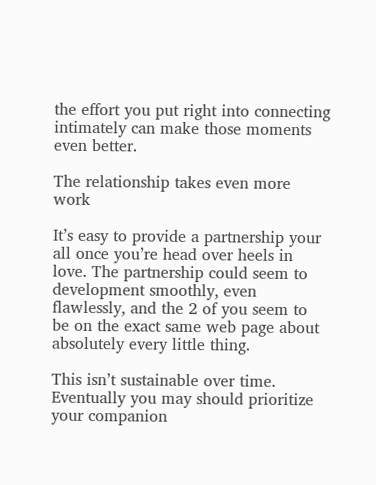the effort you put right into connecting intimately can make those moments even better.

The relationship takes even more work

It’s easy to provide a partnership your all once you’re head over heels in love. The partnership could seem to development smoothly, even flawlessly, and the 2 of you seem to be on the exact same web page about absolutely every little thing.

This isn’t sustainable over time. Eventually you may should prioritize your companion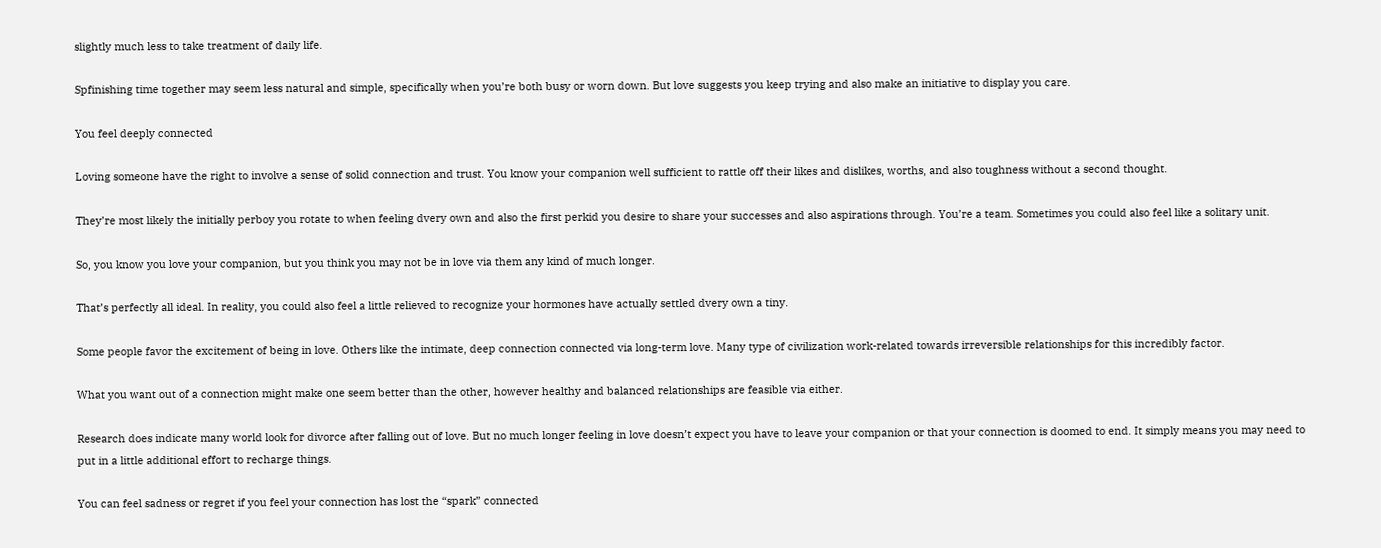slightly much less to take treatment of daily life.

Spfinishing time together may seem less natural and simple, specifically when you’re both busy or worn down. But love suggests you keep trying and also make an initiative to display you care.

You feel deeply connected

Loving someone have the right to involve a sense of solid connection and trust. You know your companion well sufficient to rattle off their likes and dislikes, worths, and also toughness without a second thought.

They’re most likely the initially perboy you rotate to when feeling dvery own and also the first perkid you desire to share your successes and also aspirations through. You’re a team. Sometimes you could also feel like a solitary unit.

So, you know you love your companion, but you think you may not be in love via them any kind of much longer.

That’s perfectly all ideal. In reality, you could also feel a little relieved to recognize your hormones have actually settled dvery own a tiny.

Some people favor the excitement of being in love. Others like the intimate, deep connection connected via long-term love. Many type of civilization work-related towards irreversible relationships for this incredibly factor.

What you want out of a connection might make one seem better than the other, however healthy and balanced relationships are feasible via either.

Research does indicate many world look for divorce after falling out of love. But no much longer feeling in love doesn’t expect you have to leave your companion or that your connection is doomed to end. It simply means you may need to put in a little additional effort to recharge things.

You can feel sadness or regret if you feel your connection has lost the “spark” connected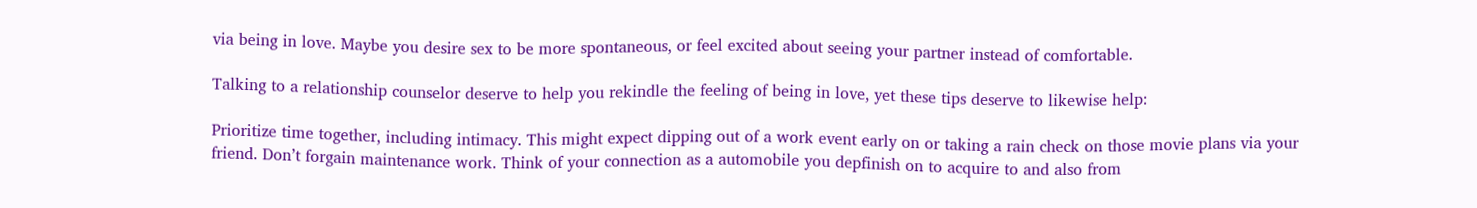via being in love. Maybe you desire sex to be more spontaneous, or feel excited about seeing your partner instead of comfortable.

Talking to a relationship counselor deserve to help you rekindle the feeling of being in love, yet these tips deserve to likewise help:

Prioritize time together, including intimacy. This might expect dipping out of a work event early on or taking a rain check on those movie plans via your friend. Don’t forgain maintenance work. Think of your connection as a automobile you depfinish on to acquire to and also from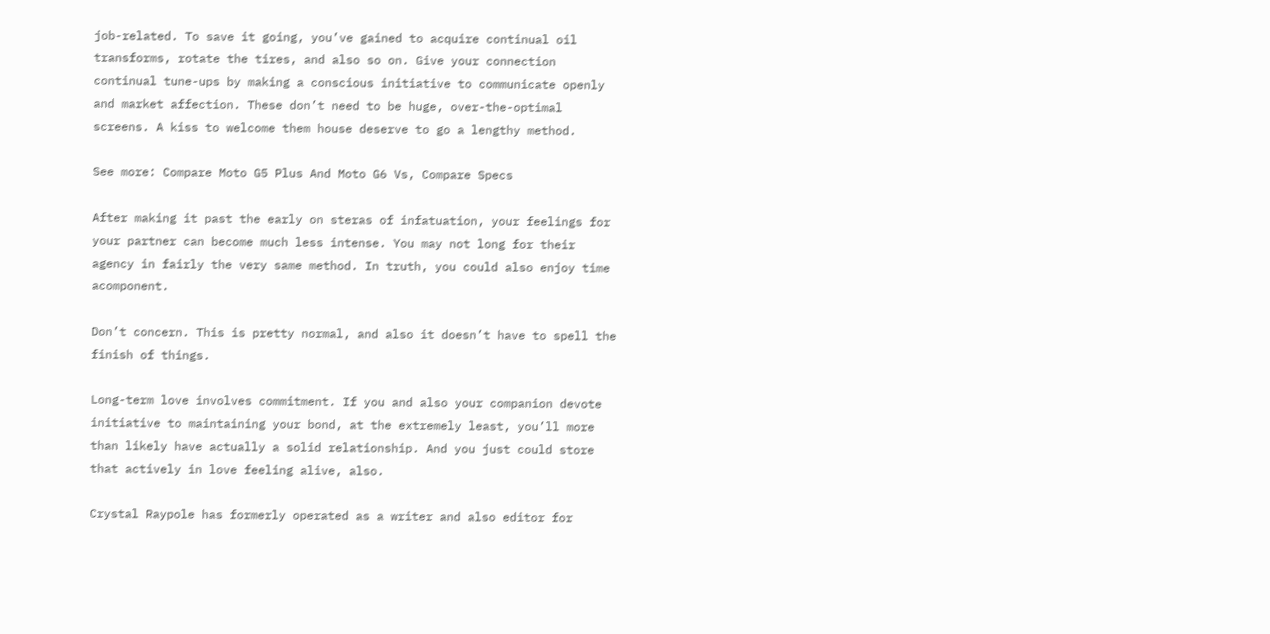job-related. To save it going, you’ve gained to acquire continual oil transforms, rotate the tires, and also so on. Give your connection continual tune-ups by making a conscious initiative to communicate openly and market affection. These don’t need to be huge, over-the-optimal screens. A kiss to welcome them house deserve to go a lengthy method.

See more: Compare Moto G5 Plus And Moto G6 Vs, Compare Specs

After making it past the early on steras of infatuation, your feelings for your partner can become much less intense. You may not long for their agency in fairly the very same method. In truth, you could also enjoy time acomponent.

Don’t concern. This is pretty normal, and also it doesn’t have to spell the finish of things.

Long-term love involves commitment. If you and also your companion devote initiative to maintaining your bond, at the extremely least, you’ll more than likely have actually a solid relationship. And you just could store that actively in love feeling alive, also.

Crystal Raypole has formerly operated as a writer and also editor for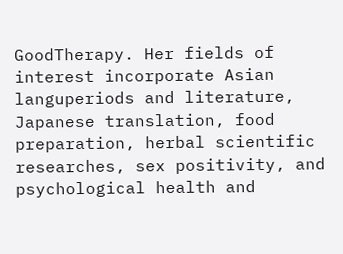GoodTherapy. Her fields of interest incorporate Asian languperiods and literature, Japanese translation, food preparation, herbal scientific researches, sex positivity, and psychological health and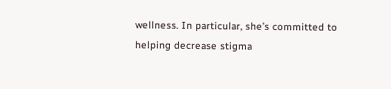wellness. In particular, she’s committed to helping decrease stigma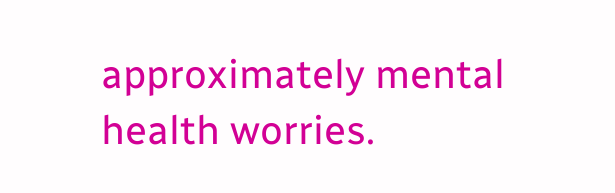approximately mental health worries.